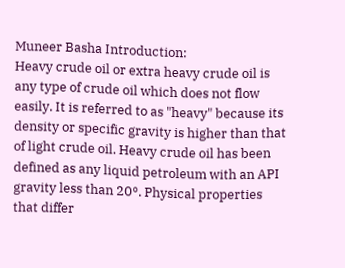Muneer Basha Introduction:
Heavy crude oil or extra heavy crude oil is any type of crude oil which does not flow easily. It is referred to as "heavy" because its density or specific gravity is higher than that of light crude oil. Heavy crude oil has been defined as any liquid petroleum with an API gravity less than 20°. Physical properties that differ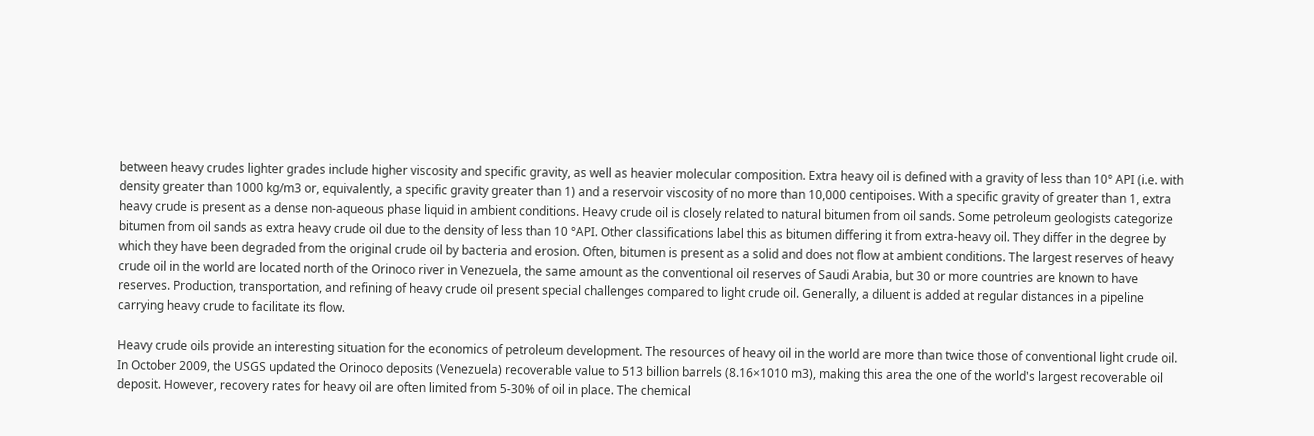between heavy crudes lighter grades include higher viscosity and specific gravity, as well as heavier molecular composition. Extra heavy oil is defined with a gravity of less than 10° API (i.e. with density greater than 1000 kg/m3 or, equivalently, a specific gravity greater than 1) and a reservoir viscosity of no more than 10,000 centipoises. With a specific gravity of greater than 1, extra heavy crude is present as a dense non-aqueous phase liquid in ambient conditions. Heavy crude oil is closely related to natural bitumen from oil sands. Some petroleum geologists categorize bitumen from oil sands as extra heavy crude oil due to the density of less than 10 °API. Other classifications label this as bitumen differing it from extra-heavy oil. They differ in the degree by which they have been degraded from the original crude oil by bacteria and erosion. Often, bitumen is present as a solid and does not flow at ambient conditions. The largest reserves of heavy crude oil in the world are located north of the Orinoco river in Venezuela, the same amount as the conventional oil reserves of Saudi Arabia, but 30 or more countries are known to have reserves. Production, transportation, and refining of heavy crude oil present special challenges compared to light crude oil. Generally, a diluent is added at regular distances in a pipeline carrying heavy crude to facilitate its flow.

Heavy crude oils provide an interesting situation for the economics of petroleum development. The resources of heavy oil in the world are more than twice those of conventional light crude oil. In October 2009, the USGS updated the Orinoco deposits (Venezuela) recoverable value to 513 billion barrels (8.16×1010 m3), making this area the one of the world's largest recoverable oil deposit. However, recovery rates for heavy oil are often limited from 5-30% of oil in place. The chemical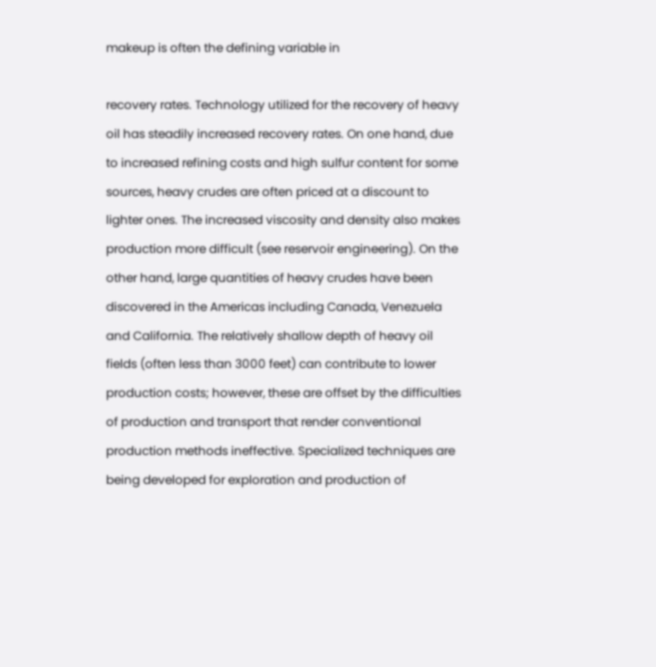makeup is often the defining variable in

recovery rates. Technology utilized for the recovery of heavy oil has steadily increased recovery rates. On one hand, due to increased refining costs and high sulfur content for some sources, heavy crudes are often priced at a discount to lighter ones. The increased viscosity and density also makes production more difficult (see reservoir engineering). On the other hand, large quantities of heavy crudes have been discovered in the Americas including Canada, Venezuela and California. The relatively shallow depth of heavy oil fields (often less than 3000 feet) can contribute to lower production costs; however, these are offset by the difficulties of production and transport that render conventional production methods ineffective. Specialized techniques are being developed for exploration and production of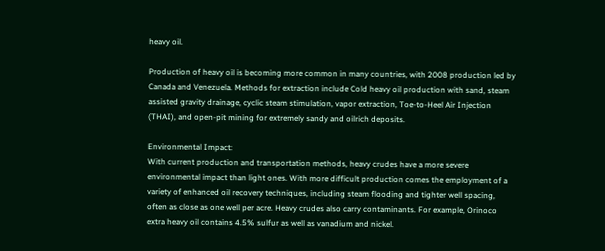heavy oil.

Production of heavy oil is becoming more common in many countries, with 2008 production led by Canada and Venezuela. Methods for extraction include Cold heavy oil production with sand, steam assisted gravity drainage, cyclic steam stimulation, vapor extraction, Toe-to-Heel Air Injection (THAI), and open-pit mining for extremely sandy and oilrich deposits.

Environmental Impact:
With current production and transportation methods, heavy crudes have a more severe environmental impact than light ones. With more difficult production comes the employment of a variety of enhanced oil recovery techniques, including steam flooding and tighter well spacing, often as close as one well per acre. Heavy crudes also carry contaminants. For example, Orinoco extra heavy oil contains 4.5% sulfur as well as vanadium and nickel.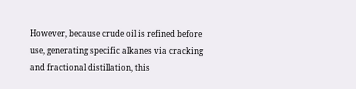However, because crude oil is refined before use, generating specific alkanes via cracking and fractional distillation, this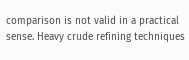comparison is not valid in a practical sense. Heavy crude refining techniques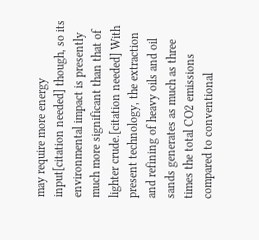may require more energy input[citation needed] though, so its environmental impact is presently much more significant than that of lighter crude.[citation needed] With present technology, the extraction and refining of heavy oils and oil sands generates as much as three times the total CO2 emissions compared to conventional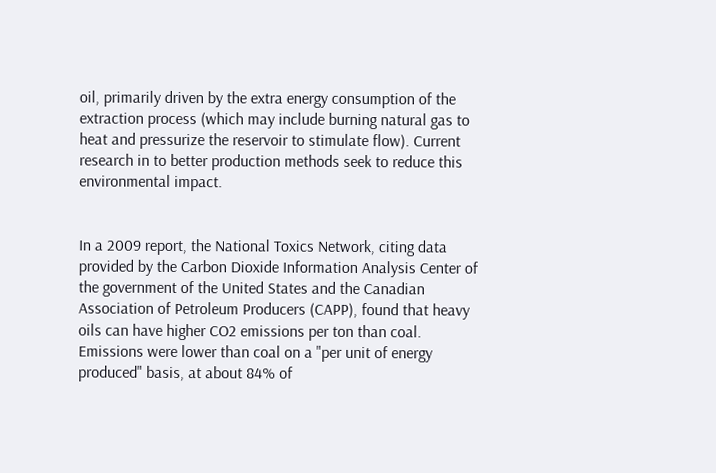oil, primarily driven by the extra energy consumption of the extraction process (which may include burning natural gas to heat and pressurize the reservoir to stimulate flow). Current research in to better production methods seek to reduce this environmental impact.


In a 2009 report, the National Toxics Network, citing data provided by the Carbon Dioxide Information Analysis Center of the government of the United States and the Canadian Association of Petroleum Producers (CAPP), found that heavy oils can have higher CO2 emissions per ton than coal. Emissions were lower than coal on a "per unit of energy produced" basis, at about 84% of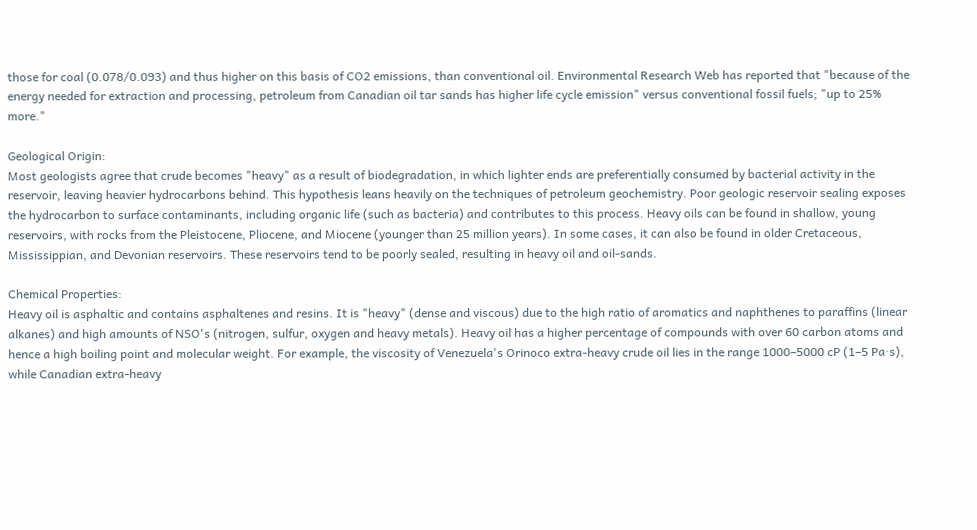those for coal (0.078/0.093) and thus higher on this basis of CO2 emissions, than conventional oil. Environmental Research Web has reported that "because of the energy needed for extraction and processing, petroleum from Canadian oil tar sands has higher life cycle emission" versus conventional fossil fuels; "up to 25% more."

Geological Origin:
Most geologists agree that crude becomes "heavy" as a result of biodegradation, in which lighter ends are preferentially consumed by bacterial activity in the reservoir, leaving heavier hydrocarbons behind. This hypothesis leans heavily on the techniques of petroleum geochemistry. Poor geologic reservoir sealing exposes the hydrocarbon to surface contaminants, including organic life (such as bacteria) and contributes to this process. Heavy oils can be found in shallow, young reservoirs, with rocks from the Pleistocene, Pliocene, and Miocene (younger than 25 million years). In some cases, it can also be found in older Cretaceous, Mississippian, and Devonian reservoirs. These reservoirs tend to be poorly sealed, resulting in heavy oil and oil-sands.

Chemical Properties:
Heavy oil is asphaltic and contains asphaltenes and resins. It is "heavy" (dense and viscous) due to the high ratio of aromatics and naphthenes to paraffins (linear alkanes) and high amounts of NSO's (nitrogen, sulfur, oxygen and heavy metals). Heavy oil has a higher percentage of compounds with over 60 carbon atoms and hence a high boiling point and molecular weight. For example, the viscosity of Venezuela's Orinoco extra-heavy crude oil lies in the range 1000–5000 cP (1–5 Pa·s), while Canadian extra-heavy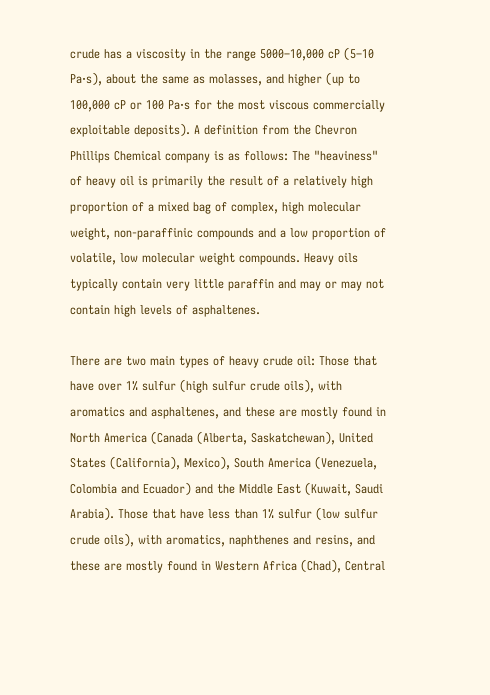crude has a viscosity in the range 5000–10,000 cP (5–10 Pa·s), about the same as molasses, and higher (up to 100,000 cP or 100 Pa·s for the most viscous commercially exploitable deposits). A definition from the Chevron Phillips Chemical company is as follows: The "heaviness" of heavy oil is primarily the result of a relatively high proportion of a mixed bag of complex, high molecular weight, non-paraffinic compounds and a low proportion of volatile, low molecular weight compounds. Heavy oils typically contain very little paraffin and may or may not contain high levels of asphaltenes.

There are two main types of heavy crude oil: Those that have over 1% sulfur (high sulfur crude oils), with aromatics and asphaltenes, and these are mostly found in North America (Canada (Alberta, Saskatchewan), United States (California), Mexico), South America (Venezuela, Colombia and Ecuador) and the Middle East (Kuwait, Saudi Arabia). Those that have less than 1% sulfur (low sulfur crude oils), with aromatics, naphthenes and resins, and these are mostly found in Western Africa (Chad), Central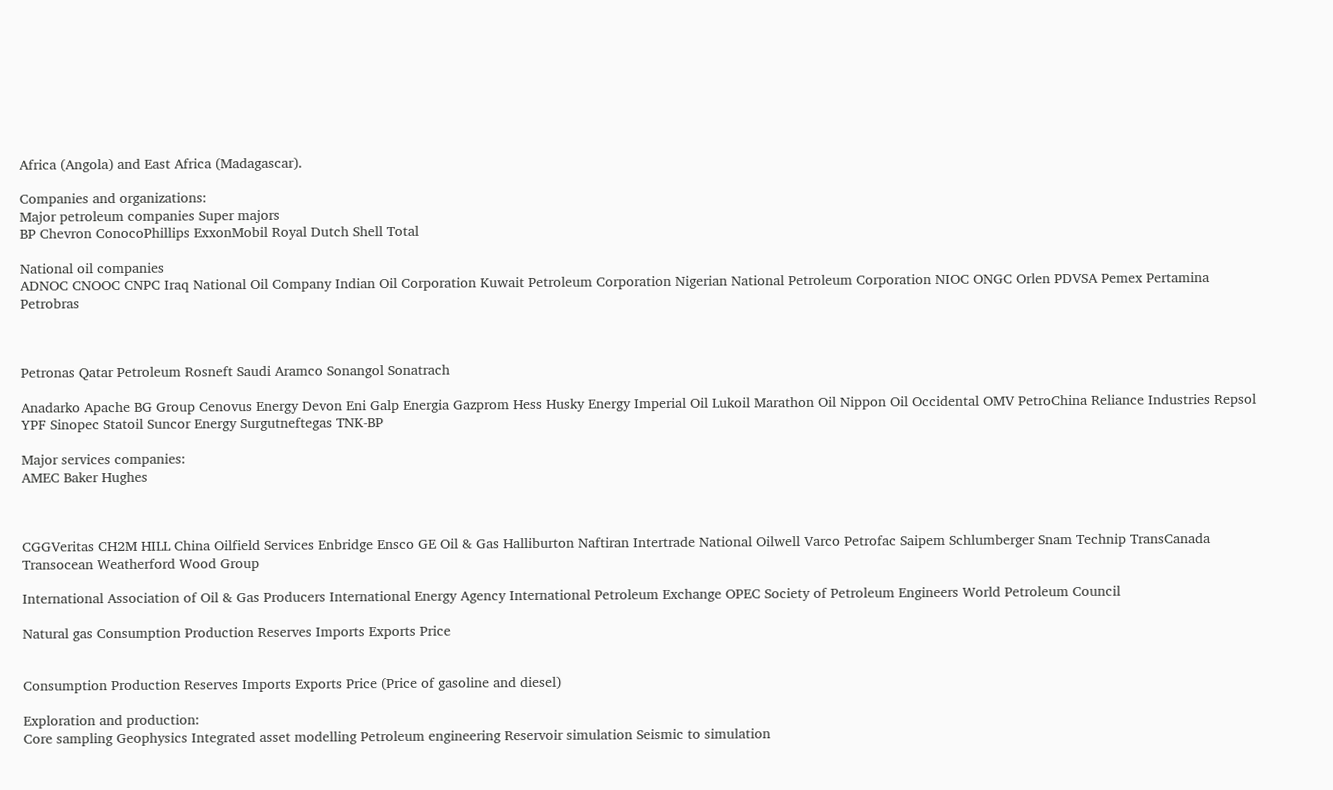Africa (Angola) and East Africa (Madagascar).

Companies and organizations:
Major petroleum companies Super majors
BP Chevron ConocoPhillips ExxonMobil Royal Dutch Shell Total

National oil companies
ADNOC CNOOC CNPC Iraq National Oil Company Indian Oil Corporation Kuwait Petroleum Corporation Nigerian National Petroleum Corporation NIOC ONGC Orlen PDVSA Pemex Pertamina Petrobras



Petronas Qatar Petroleum Rosneft Saudi Aramco Sonangol Sonatrach

Anadarko Apache BG Group Cenovus Energy Devon Eni Galp Energia Gazprom Hess Husky Energy Imperial Oil Lukoil Marathon Oil Nippon Oil Occidental OMV PetroChina Reliance Industries Repsol YPF Sinopec Statoil Suncor Energy Surgutneftegas TNK-BP

Major services companies:
AMEC Baker Hughes



CGGVeritas CH2M HILL China Oilfield Services Enbridge Ensco GE Oil & Gas Halliburton Naftiran Intertrade National Oilwell Varco Petrofac Saipem Schlumberger Snam Technip TransCanada Transocean Weatherford Wood Group

International Association of Oil & Gas Producers International Energy Agency International Petroleum Exchange OPEC Society of Petroleum Engineers World Petroleum Council

Natural gas Consumption Production Reserves Imports Exports Price


Consumption Production Reserves Imports Exports Price (Price of gasoline and diesel)

Exploration and production:
Core sampling Geophysics Integrated asset modelling Petroleum engineering Reservoir simulation Seismic to simulation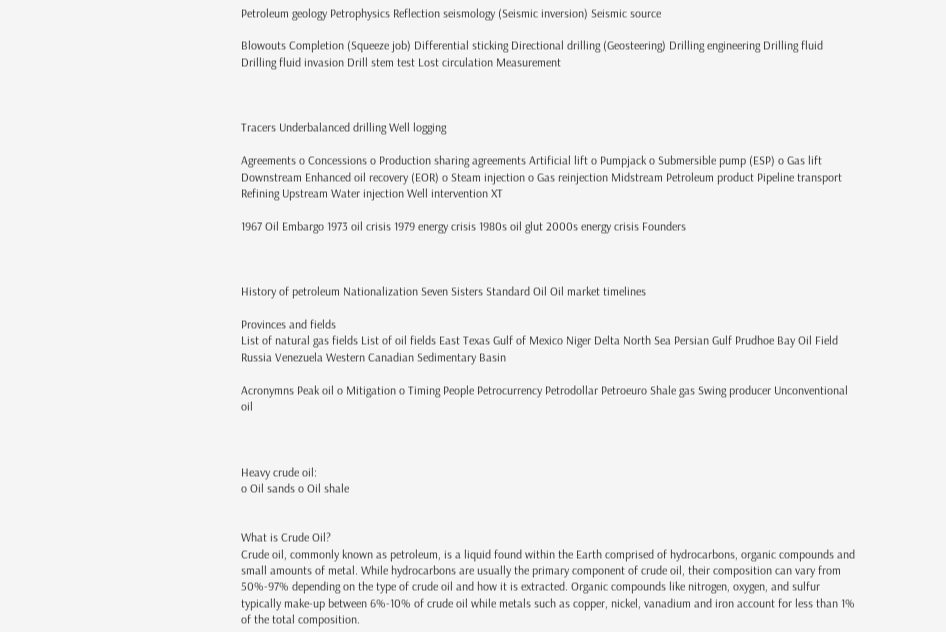Petroleum geology Petrophysics Reflection seismology (Seismic inversion) Seismic source

Blowouts Completion (Squeeze job) Differential sticking Directional drilling (Geosteering) Drilling engineering Drilling fluid Drilling fluid invasion Drill stem test Lost circulation Measurement



Tracers Underbalanced drilling Well logging

Agreements o Concessions o Production sharing agreements Artificial lift o Pumpjack o Submersible pump (ESP) o Gas lift Downstream Enhanced oil recovery (EOR) o Steam injection o Gas reinjection Midstream Petroleum product Pipeline transport Refining Upstream Water injection Well intervention XT

1967 Oil Embargo 1973 oil crisis 1979 energy crisis 1980s oil glut 2000s energy crisis Founders



History of petroleum Nationalization Seven Sisters Standard Oil Oil market timelines

Provinces and fields
List of natural gas fields List of oil fields East Texas Gulf of Mexico Niger Delta North Sea Persian Gulf Prudhoe Bay Oil Field Russia Venezuela Western Canadian Sedimentary Basin

Acronymns Peak oil o Mitigation o Timing People Petrocurrency Petrodollar Petroeuro Shale gas Swing producer Unconventional oil



Heavy crude oil:
o Oil sands o Oil shale


What is Crude Oil?
Crude oil, commonly known as petroleum, is a liquid found within the Earth comprised of hydrocarbons, organic compounds and small amounts of metal. While hydrocarbons are usually the primary component of crude oil, their composition can vary from 50%-97% depending on the type of crude oil and how it is extracted. Organic compounds like nitrogen, oxygen, and sulfur typically make-up between 6%-10% of crude oil while metals such as copper, nickel, vanadium and iron account for less than 1% of the total composition.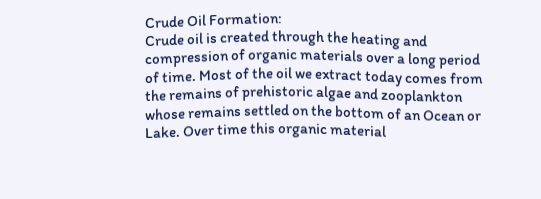Crude Oil Formation:
Crude oil is created through the heating and compression of organic materials over a long period of time. Most of the oil we extract today comes from the remains of prehistoric algae and zooplankton whose remains settled on the bottom of an Ocean or Lake. Over time this organic material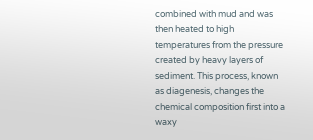combined with mud and was then heated to high temperatures from the pressure created by heavy layers of sediment. This process, known as diagenesis, changes the chemical composition first into a waxy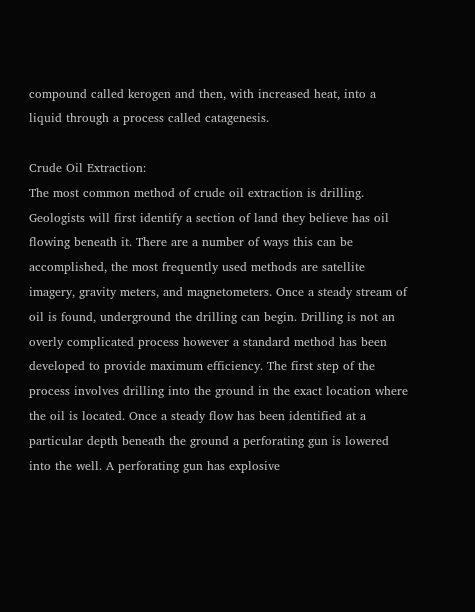compound called kerogen and then, with increased heat, into a liquid through a process called catagenesis.

Crude Oil Extraction:
The most common method of crude oil extraction is drilling. Geologists will first identify a section of land they believe has oil flowing beneath it. There are a number of ways this can be accomplished, the most frequently used methods are satellite imagery, gravity meters, and magnetometers. Once a steady stream of oil is found, underground the drilling can begin. Drilling is not an overly complicated process however a standard method has been developed to provide maximum efficiency. The first step of the process involves drilling into the ground in the exact location where the oil is located. Once a steady flow has been identified at a particular depth beneath the ground a perforating gun is lowered into the well. A perforating gun has explosive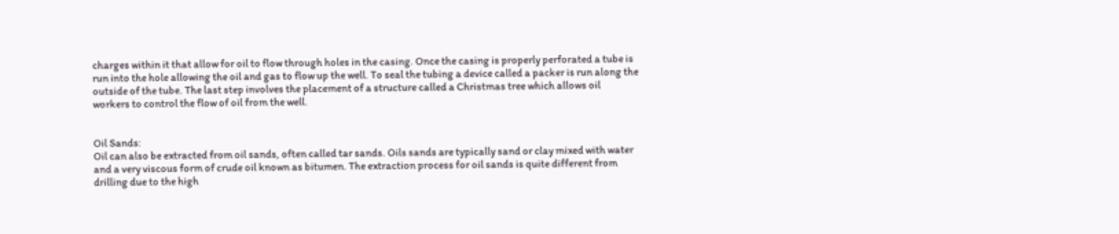charges within it that allow for oil to flow through holes in the casing. Once the casing is properly perforated a tube is run into the hole allowing the oil and gas to flow up the well. To seal the tubing a device called a packer is run along the outside of the tube. The last step involves the placement of a structure called a Christmas tree which allows oil workers to control the flow of oil from the well.


Oil Sands:
Oil can also be extracted from oil sands, often called tar sands. Oils sands are typically sand or clay mixed with water and a very viscous form of crude oil known as bitumen. The extraction process for oil sands is quite different from drilling due to the high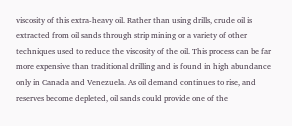viscosity of this extra-heavy oil. Rather than using drills, crude oil is extracted from oil sands through strip mining or a variety of other techniques used to reduce the viscosity of the oil. This process can be far more expensive than traditional drilling and is found in high abundance only in Canada and Venezuela. As oil demand continues to rise, and reserves become depleted, oil sands could provide one of the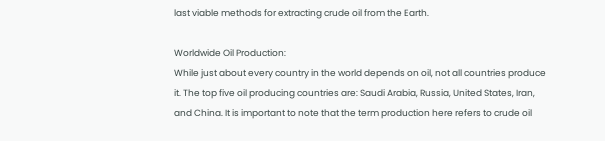last viable methods for extracting crude oil from the Earth.

Worldwide Oil Production:
While just about every country in the world depends on oil, not all countries produce it. The top five oil producing countries are: Saudi Arabia, Russia, United States, Iran, and China. It is important to note that the term production here refers to crude oil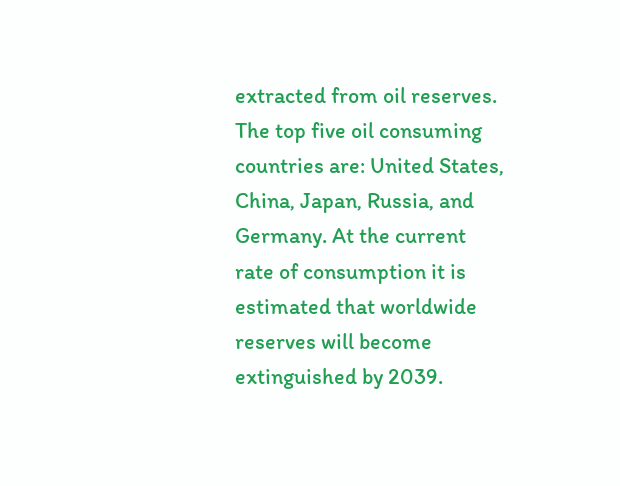extracted from oil reserves. The top five oil consuming countries are: United States, China, Japan, Russia, and Germany. At the current rate of consumption it is estimated that worldwide reserves will become extinguished by 2039.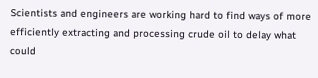Scientists and engineers are working hard to find ways of more efficiently extracting and processing crude oil to delay what could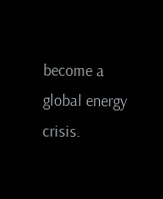become a global energy crisis.